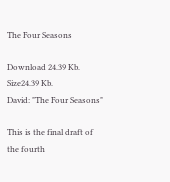The Four Seasons

Download 24.39 Kb.
Size24.39 Kb.
David: "The Four Seasons"

This is the final draft of the fourth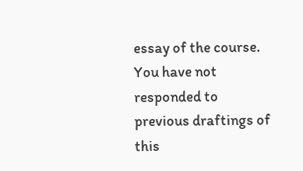essay of the course. You have not responded to previous draftings of this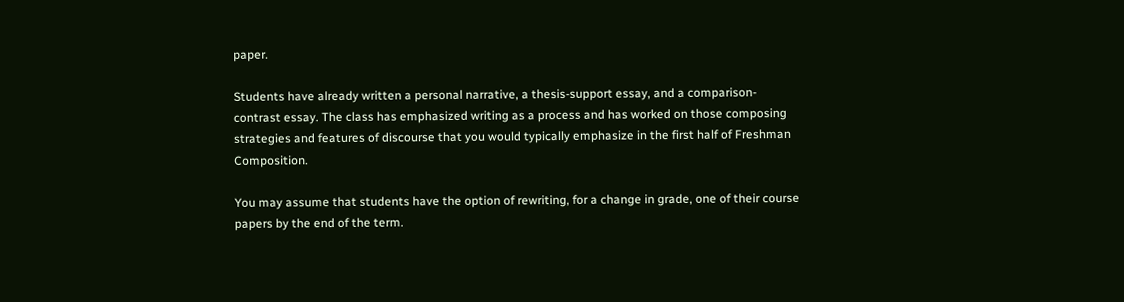paper.

Students have already written a personal narrative, a thesis-support essay, and a comparison- contrast essay. The class has emphasized writing as a process and has worked on those composing strategies and features of discourse that you would typically emphasize in the first half of Freshman Composition.

You may assume that students have the option of rewriting, for a change in grade, one of their course papers by the end of the term.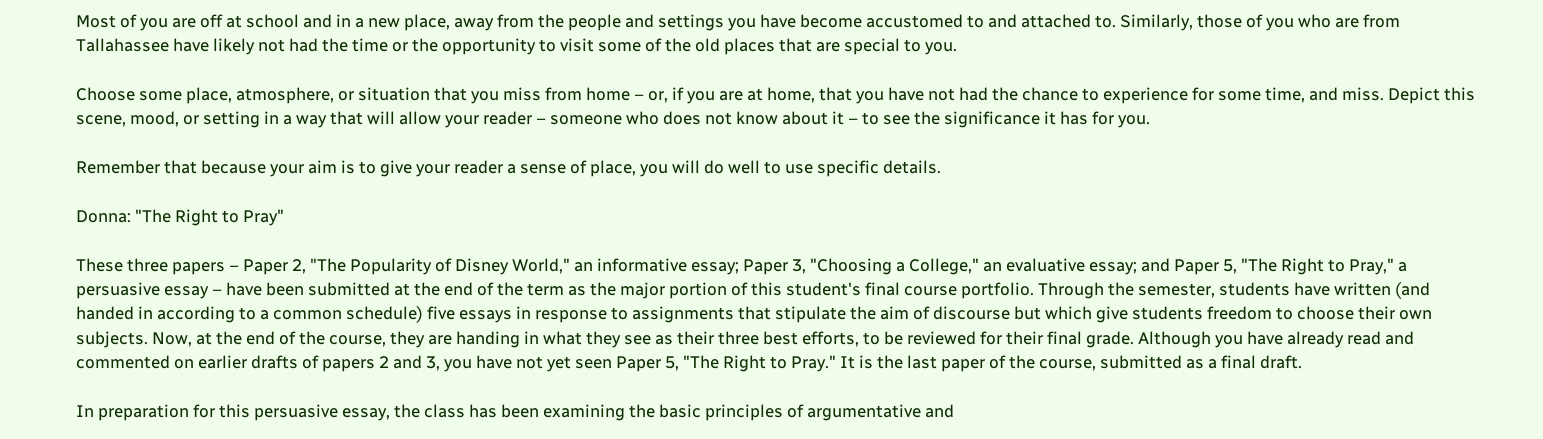Most of you are off at school and in a new place, away from the people and settings you have become accustomed to and attached to. Similarly, those of you who are from Tallahassee have likely not had the time or the opportunity to visit some of the old places that are special to you.

Choose some place, atmosphere, or situation that you miss from home – or, if you are at home, that you have not had the chance to experience for some time, and miss. Depict this scene, mood, or setting in a way that will allow your reader – someone who does not know about it – to see the significance it has for you.

Remember that because your aim is to give your reader a sense of place, you will do well to use specific details.

Donna: "The Right to Pray"

These three papers – Paper 2, "The Popularity of Disney World," an informative essay; Paper 3, "Choosing a College," an evaluative essay; and Paper 5, "The Right to Pray," a persuasive essay – have been submitted at the end of the term as the major portion of this student's final course portfolio. Through the semester, students have written (and handed in according to a common schedule) five essays in response to assignments that stipulate the aim of discourse but which give students freedom to choose their own subjects. Now, at the end of the course, they are handing in what they see as their three best efforts, to be reviewed for their final grade. Although you have already read and commented on earlier drafts of papers 2 and 3, you have not yet seen Paper 5, "The Right to Pray." It is the last paper of the course, submitted as a final draft.

In preparation for this persuasive essay, the class has been examining the basic principles of argumentative and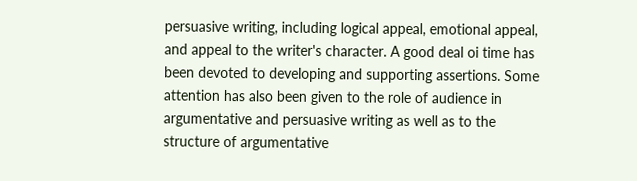persuasive writing, including logical appeal, emotional appeal, and appeal to the writer's character. A good deal oi time has been devoted to developing and supporting assertions. Some attention has also been given to the role of audience in argumentative and persuasive writing as well as to the structure of argumentative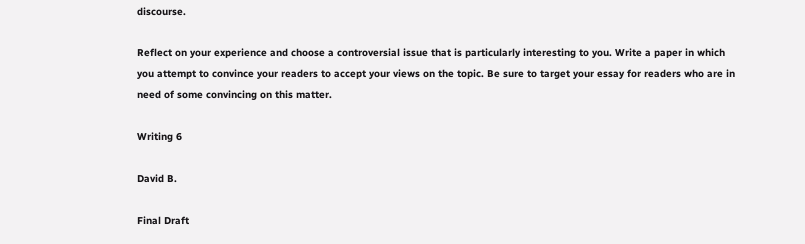discourse.

Reflect on your experience and choose a controversial issue that is particularly interesting to you. Write a paper in which you attempt to convince your readers to accept your views on the topic. Be sure to target your essay for readers who are in need of some convincing on this matter.

Writing 6

David B.

Final Draft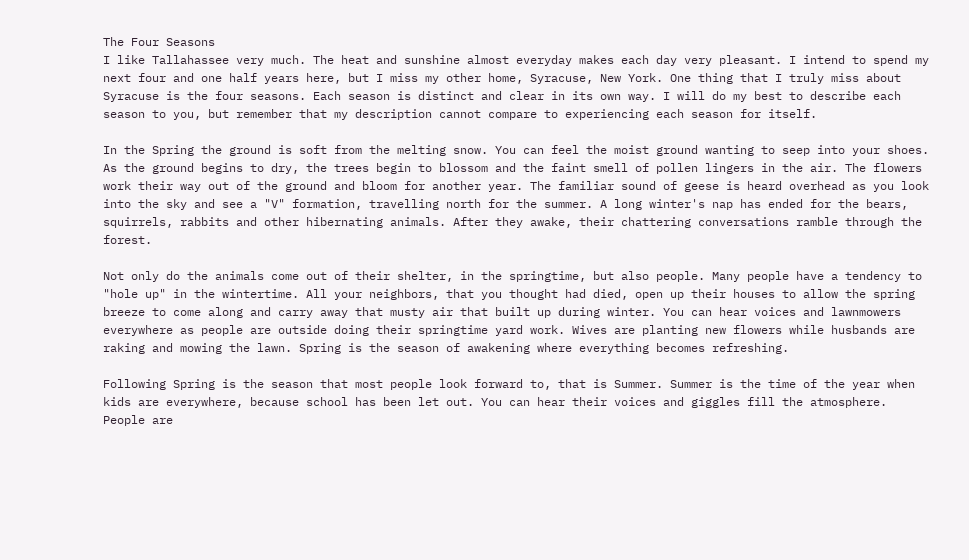The Four Seasons
I like Tallahassee very much. The heat and sunshine almost everyday makes each day very pleasant. I intend to spend my next four and one half years here, but I miss my other home, Syracuse, New York. One thing that I truly miss about Syracuse is the four seasons. Each season is distinct and clear in its own way. I will do my best to describe each season to you, but remember that my description cannot compare to experiencing each season for itself.

In the Spring the ground is soft from the melting snow. You can feel the moist ground wanting to seep into your shoes. As the ground begins to dry, the trees begin to blossom and the faint smell of pollen lingers in the air. The flowers work their way out of the ground and bloom for another year. The familiar sound of geese is heard overhead as you look into the sky and see a "V" formation, travelling north for the summer. A long winter's nap has ended for the bears, squirrels, rabbits and other hibernating animals. After they awake, their chattering conversations ramble through the forest.

Not only do the animals come out of their shelter, in the springtime, but also people. Many people have a tendency to "hole up" in the wintertime. All your neighbors, that you thought had died, open up their houses to allow the spring breeze to come along and carry away that musty air that built up during winter. You can hear voices and lawnmowers everywhere as people are outside doing their springtime yard work. Wives are planting new flowers while husbands are raking and mowing the lawn. Spring is the season of awakening where everything becomes refreshing.

Following Spring is the season that most people look forward to, that is Summer. Summer is the time of the year when kids are everywhere, because school has been let out. You can hear their voices and giggles fill the atmosphere. People are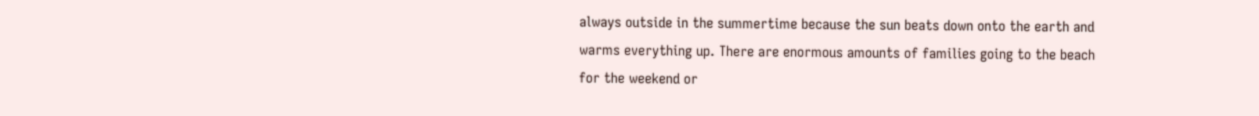always outside in the summertime because the sun beats down onto the earth and warms everything up. There are enormous amounts of families going to the beach for the weekend or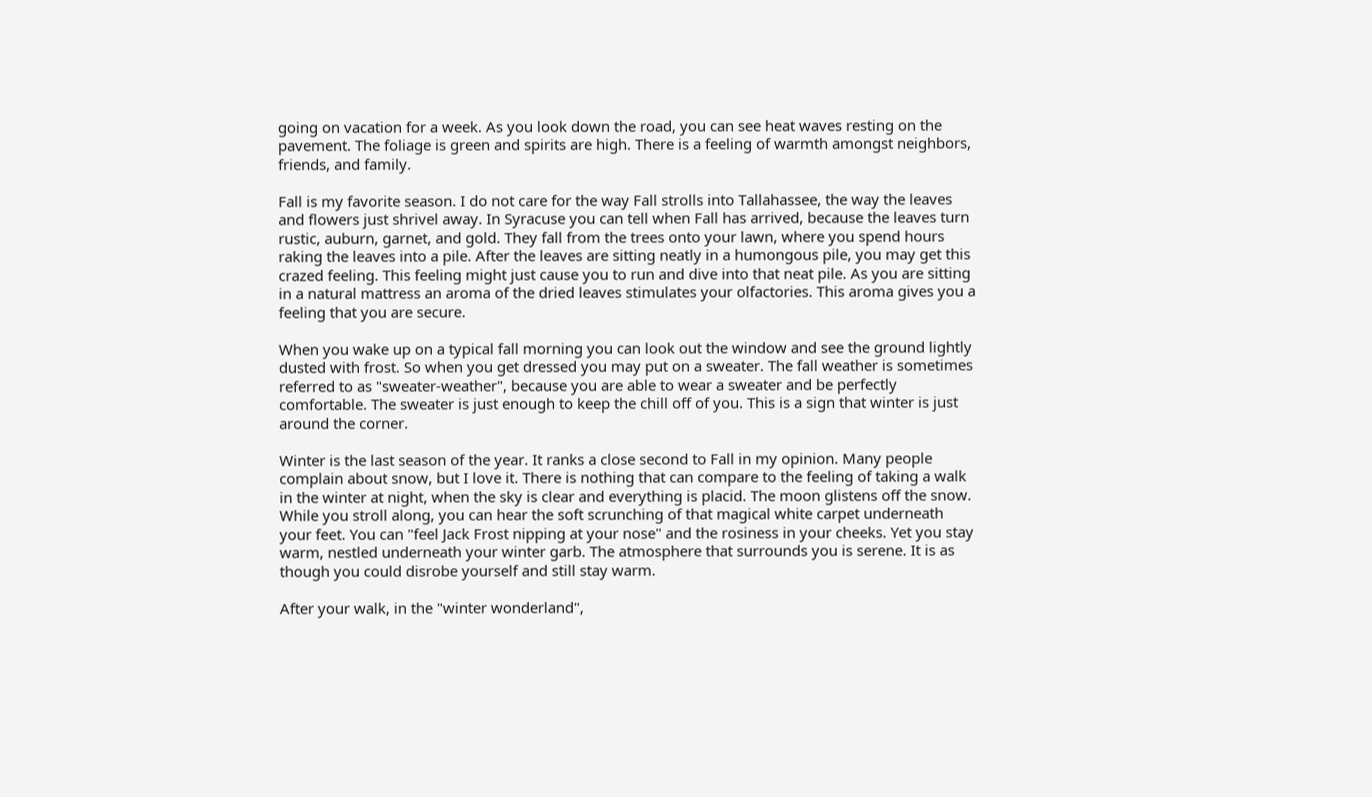going on vacation for a week. As you look down the road, you can see heat waves resting on the pavement. The foliage is green and spirits are high. There is a feeling of warmth amongst neighbors, friends, and family.

Fall is my favorite season. I do not care for the way Fall strolls into Tallahassee, the way the leaves and flowers just shrivel away. In Syracuse you can tell when Fall has arrived, because the leaves turn rustic, auburn, garnet, and gold. They fall from the trees onto your lawn, where you spend hours raking the leaves into a pile. After the leaves are sitting neatly in a humongous pile, you may get this crazed feeling. This feeling might just cause you to run and dive into that neat pile. As you are sitting in a natural mattress an aroma of the dried leaves stimulates your olfactories. This aroma gives you a feeling that you are secure.

When you wake up on a typical fall morning you can look out the window and see the ground lightly dusted with frost. So when you get dressed you may put on a sweater. The fall weather is sometimes referred to as "sweater-weather", because you are able to wear a sweater and be perfectly comfortable. The sweater is just enough to keep the chill off of you. This is a sign that winter is just around the corner.

Winter is the last season of the year. It ranks a close second to Fall in my opinion. Many people complain about snow, but I love it. There is nothing that can compare to the feeling of taking a walk in the winter at night, when the sky is clear and everything is placid. The moon glistens off the snow. While you stroll along, you can hear the soft scrunching of that magical white carpet underneath your feet. You can "feel Jack Frost nipping at your nose" and the rosiness in your cheeks. Yet you stay warm, nestled underneath your winter garb. The atmosphere that surrounds you is serene. It is as though you could disrobe yourself and still stay warm.

After your walk, in the "winter wonderland",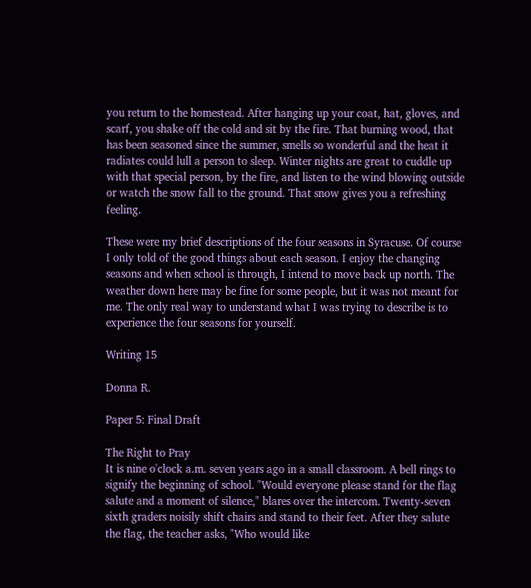you return to the homestead. After hanging up your coat, hat, gloves, and scarf, you shake off the cold and sit by the fire. That burning wood, that has been seasoned since the summer, smells so wonderful and the heat it radiates could lull a person to sleep. Winter nights are great to cuddle up with that special person, by the fire, and listen to the wind blowing outside or watch the snow fall to the ground. That snow gives you a refreshing feeling.

These were my brief descriptions of the four seasons in Syracuse. Of course I only told of the good things about each season. I enjoy the changing seasons and when school is through, I intend to move back up north. The weather down here may be fine for some people, but it was not meant for me. The only real way to understand what I was trying to describe is to experience the four seasons for yourself.

Writing 15

Donna R.

Paper 5: Final Draft

The Right to Pray
It is nine o'clock a.m. seven years ago in a small classroom. A bell rings to signify the beginning of school. "Would everyone please stand for the flag salute and a moment of silence," blares over the intercom. Twenty-seven sixth graders noisily shift chairs and stand to their feet. After they salute the flag, the teacher asks, "Who would like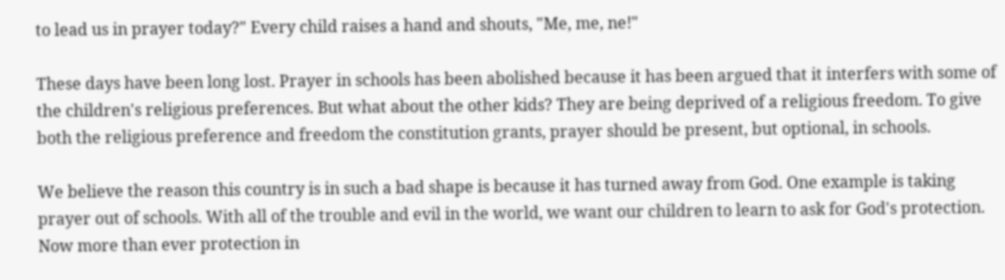to lead us in prayer today?" Every child raises a hand and shouts, "Me, me, ne!"

These days have been long lost. Prayer in schools has been abolished because it has been argued that it interfers with some of the children's religious preferences. But what about the other kids? They are being deprived of a religious freedom. To give both the religious preference and freedom the constitution grants, prayer should be present, but optional, in schools.

We believe the reason this country is in such a bad shape is because it has turned away from God. One example is taking prayer out of schools. With all of the trouble and evil in the world, we want our children to learn to ask for God's protection. Now more than ever protection in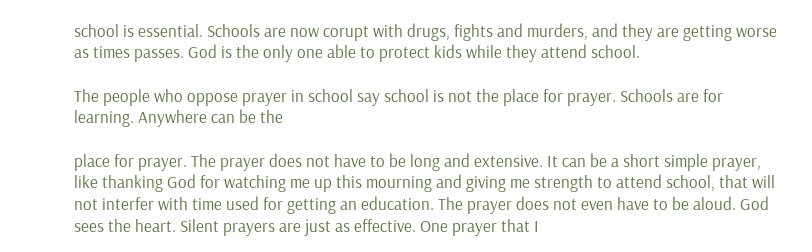school is essential. Schools are now corupt with drugs, fights and murders, and they are getting worse as times passes. God is the only one able to protect kids while they attend school.

The people who oppose prayer in school say school is not the place for prayer. Schools are for learning. Anywhere can be the

place for prayer. The prayer does not have to be long and extensive. It can be a short simple prayer, like thanking God for watching me up this mourning and giving me strength to attend school, that will not interfer with time used for getting an education. The prayer does not even have to be aloud. God sees the heart. Silent prayers are just as effective. One prayer that I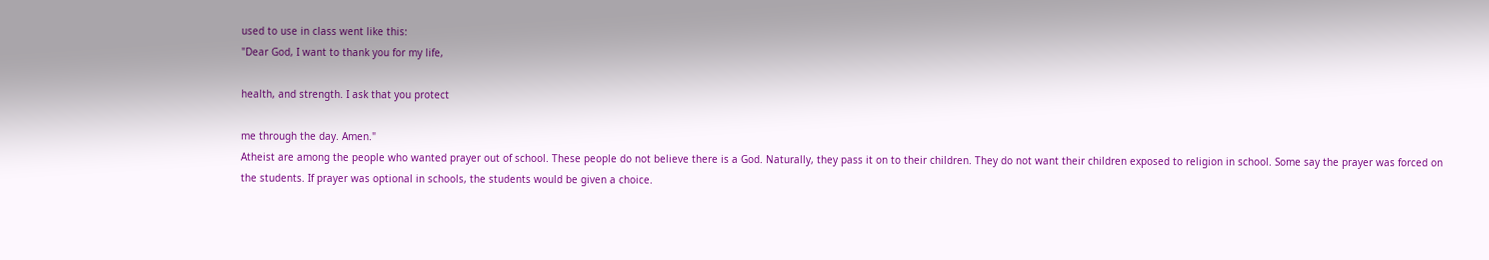used to use in class went like this:
"Dear God, I want to thank you for my life,

health, and strength. I ask that you protect

me through the day. Amen."
Atheist are among the people who wanted prayer out of school. These people do not believe there is a God. Naturally, they pass it on to their children. They do not want their children exposed to religion in school. Some say the prayer was forced on the students. If prayer was optional in schools, the students would be given a choice.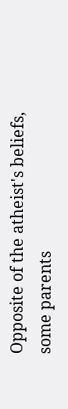Opposite of the atheist's beliefs, some parents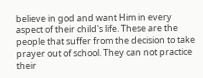believe in god and want Him in every aspect of their child's life. These are the people that suffer from the decision to take prayer out of school. They can not practice their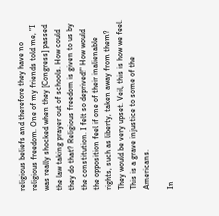religious beliefs and therefore they have no religious freedom. One of my friends told me, "I was really shocked when they [Congress] passed the law taking prayer out of schools. How could they do that? Religious freedom is given to us by the constitution. I felt so deprived!" How would the opposition feel if one of their inalienable rights, such as liberty, taken away from them? They would be very upset. Veil, this is how we feel. This is a grave injustice to some of the Americans.

In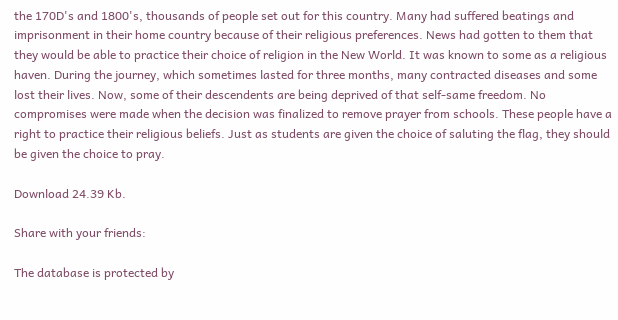the 170D's and 1800's, thousands of people set out for this country. Many had suffered beatings and imprisonment in their home country because of their religious preferences. News had gotten to them that they would be able to practice their choice of religion in the New World. It was known to some as a religious haven. During the journey, which sometimes lasted for three months, many contracted diseases and some lost their lives. Now, some of their descendents are being deprived of that self-same freedom. No compromises were made when the decision was finalized to remove prayer from schools. These people have a right to practice their religious beliefs. Just as students are given the choice of saluting the flag, they should be given the choice to pray.

Download 24.39 Kb.

Share with your friends:

The database is protected by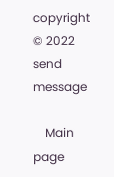copyright © 2022
send message

    Main page